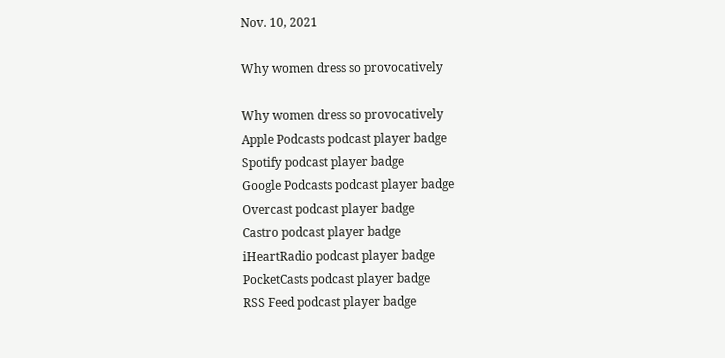Nov. 10, 2021

Why women dress so provocatively

Why women dress so provocatively
Apple Podcasts podcast player badge
Spotify podcast player badge
Google Podcasts podcast player badge
Overcast podcast player badge
Castro podcast player badge
iHeartRadio podcast player badge
PocketCasts podcast player badge
RSS Feed podcast player badge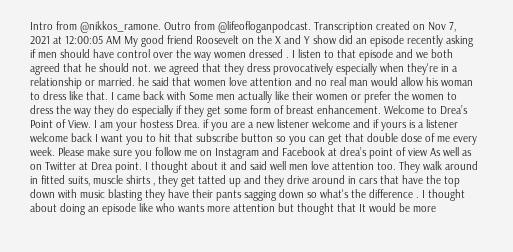Intro from @nikkos_ramone. Outro from @lifeofloganpodcast. Transcription created on Nov 7, 2021 at 12:00:05 AM My good friend Roosevelt on the X and Y show did an episode recently asking if men should have control over the way women dressed . I listen to that episode and we both agreed that he should not. we agreed that they dress provocatively especially when they're in a relationship or married. he said that women love attention and no real man would allow his woman to dress like that. I came back with Some men actually like their women or prefer the women to dress the way they do especially if they get some form of breast enhancement. Welcome to Drea’s Point of View. I am your hostess Drea. if you are a new listener welcome and if yours is a listener welcome back I want you to hit that subscribe button so you can get that double dose of me every week. Please make sure you follow me on Instagram and Facebook at drea’s point of view As well as on Twitter at Drea point. I thought about it and said well men love attention too. They walk around in fitted suits, muscle shirts , they get tatted up and they drive around in cars that have the top down with music blasting they have their pants sagging down so what's the difference . I thought about doing an episode like who wants more attention but thought that It would be more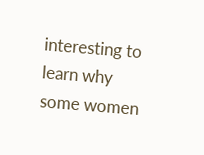interesting to learn why some women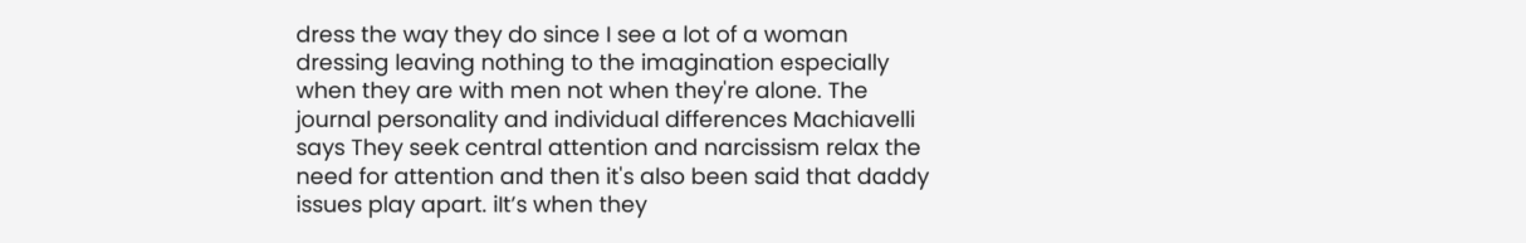dress the way they do since I see a lot of a woman dressing leaving nothing to the imagination especially when they are with men not when they're alone. The journal personality and individual differences Machiavelli says They seek central attention and narcissism relax the need for attention and then it's also been said that daddy issues play apart. iIt’s when they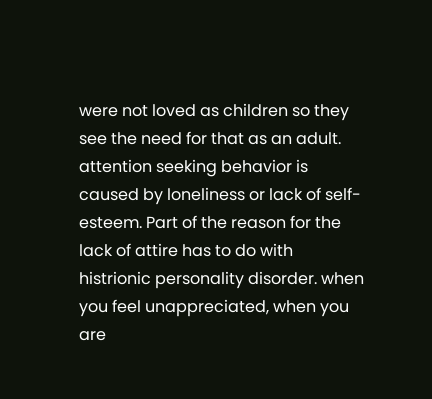were not loved as children so they see the need for that as an adult. attention seeking behavior is caused by loneliness or lack of self-esteem. Part of the reason for the lack of attire has to do with histrionic personality disorder. when you feel unappreciated, when you are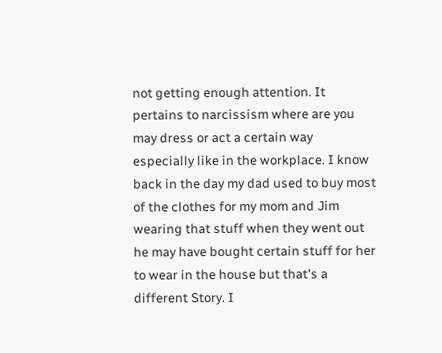not getting enough attention. It pertains to narcissism where are you may dress or act a certain way especially like in the workplace. I know back in the day my dad used to buy most of the clothes for my mom and Jim wearing that stuff when they went out he may have bought certain stuff for her to wear in the house but that's a different Story. I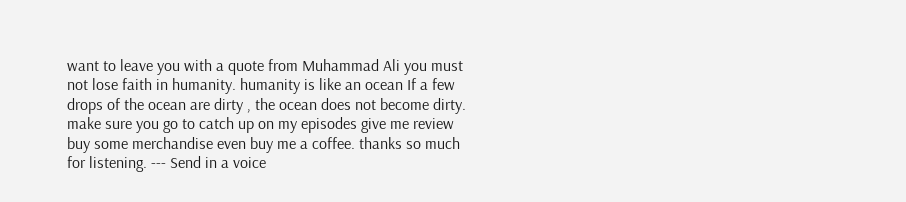want to leave you with a quote from Muhammad Ali you must not lose faith in humanity. humanity is like an ocean If a few drops of the ocean are dirty , the ocean does not become dirty. make sure you go to catch up on my episodes give me review buy some merchandise even buy me a coffee. thanks so much for listening. --- Send in a voice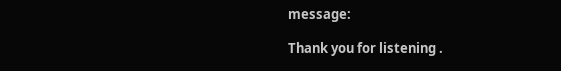message:

Thank you for listening .